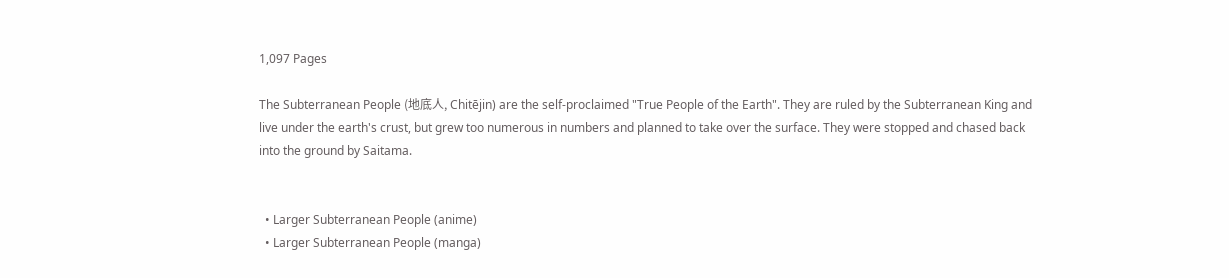1,097 Pages

The Subterranean People (地底人, Chitējin) are the self-proclaimed "True People of the Earth". They are ruled by the Subterranean King and live under the earth's crust, but grew too numerous in numbers and planned to take over the surface. They were stopped and chased back into the ground by Saitama.


  • Larger Subterranean People (anime)
  • Larger Subterranean People (manga)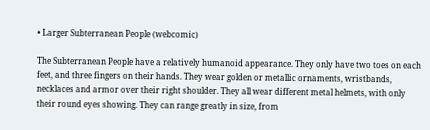• Larger Subterranean People (webcomic)

The Subterranean People have a relatively humanoid appearance. They only have two toes on each feet, and three fingers on their hands. They wear golden or metallic ornaments, wristbands, necklaces and armor over their right shoulder. They all wear different metal helmets, with only their round eyes showing. They can range greatly in size, from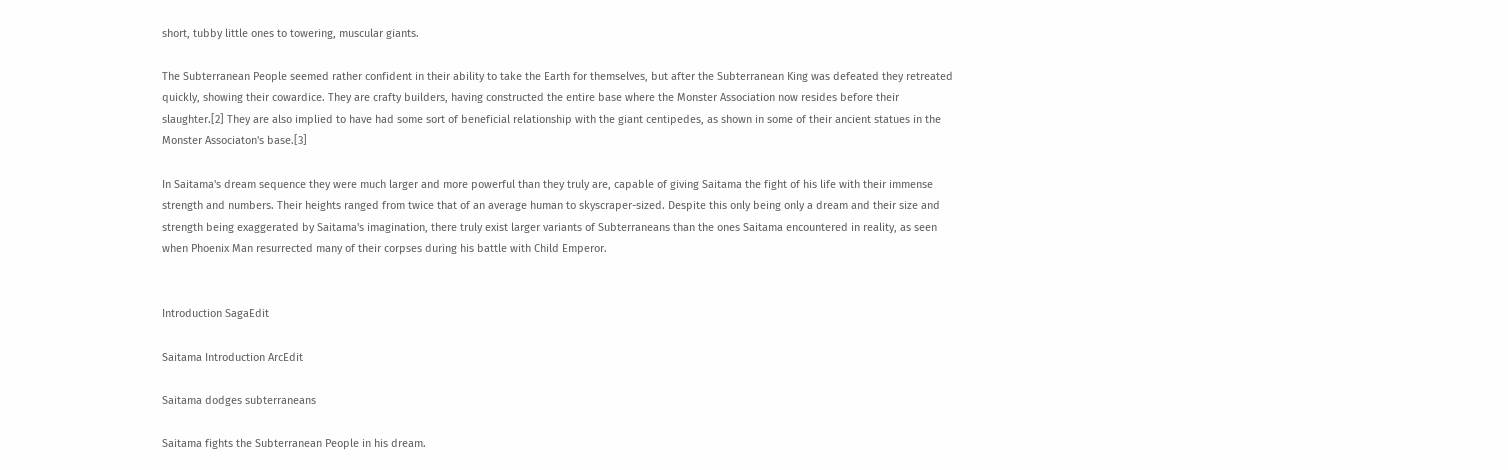short, tubby little ones to towering, muscular giants.

The Subterranean People seemed rather confident in their ability to take the Earth for themselves, but after the Subterranean King was defeated they retreated quickly, showing their cowardice. They are crafty builders, having constructed the entire base where the Monster Association now resides before their slaughter.[2] They are also implied to have had some sort of beneficial relationship with the giant centipedes, as shown in some of their ancient statues in the Monster Associaton's base.[3]

In Saitama's dream sequence they were much larger and more powerful than they truly are, capable of giving Saitama the fight of his life with their immense strength and numbers. Their heights ranged from twice that of an average human to skyscraper-sized. Despite this only being only a dream and their size and strength being exaggerated by Saitama's imagination, there truly exist larger variants of Subterraneans than the ones Saitama encountered in reality, as seen when Phoenix Man resurrected many of their corpses during his battle with Child Emperor.


Introduction SagaEdit

Saitama Introduction ArcEdit

Saitama dodges subterraneans

Saitama fights the Subterranean People in his dream.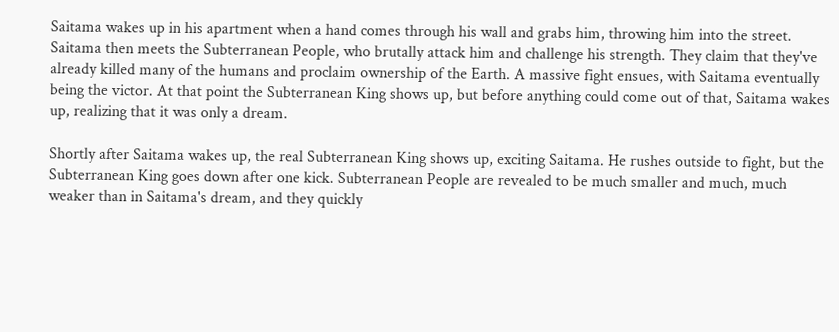Saitama wakes up in his apartment when a hand comes through his wall and grabs him, throwing him into the street. Saitama then meets the Subterranean People, who brutally attack him and challenge his strength. They claim that they've already killed many of the humans and proclaim ownership of the Earth. A massive fight ensues, with Saitama eventually being the victor. At that point the Subterranean King shows up, but before anything could come out of that, Saitama wakes up, realizing that it was only a dream.

Shortly after Saitama wakes up, the real Subterranean King shows up, exciting Saitama. He rushes outside to fight, but the Subterranean King goes down after one kick. Subterranean People are revealed to be much smaller and much, much weaker than in Saitama's dream, and they quickly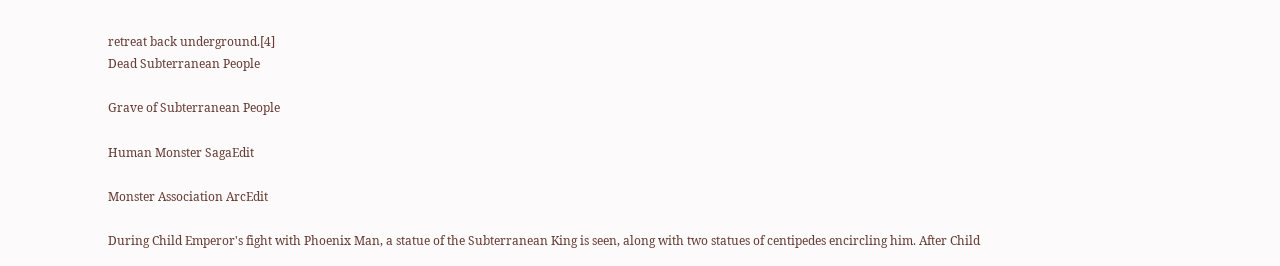retreat back underground.[4]
Dead Subterranean People

Grave of Subterranean People

Human Monster SagaEdit

Monster Association ArcEdit

During Child Emperor's fight with Phoenix Man, a statue of the Subterranean King is seen, along with two statues of centipedes encircling him. After Child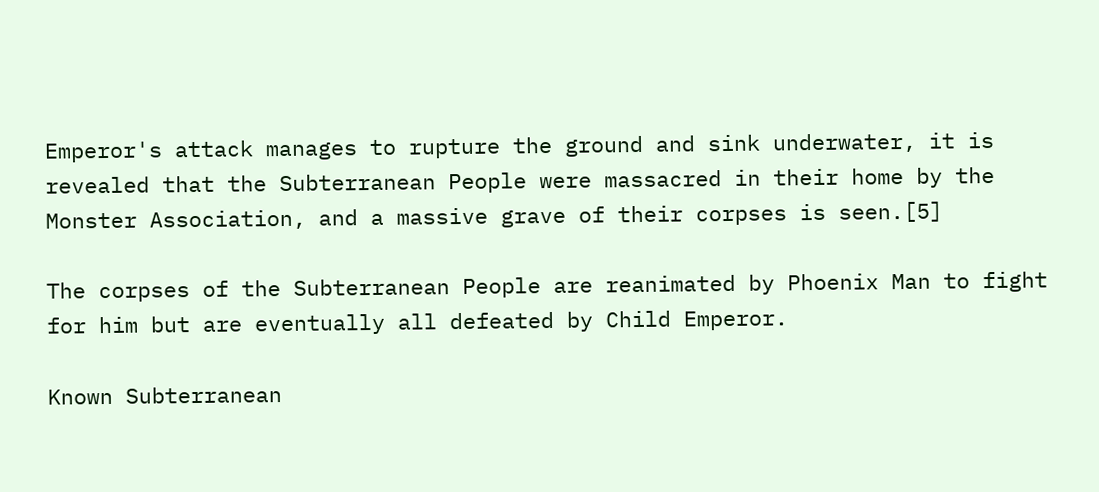Emperor's attack manages to rupture the ground and sink underwater, it is revealed that the Subterranean People were massacred in their home by the Monster Association, and a massive grave of their corpses is seen.[5]

The corpses of the Subterranean People are reanimated by Phoenix Man to fight for him but are eventually all defeated by Child Emperor.

Known Subterranean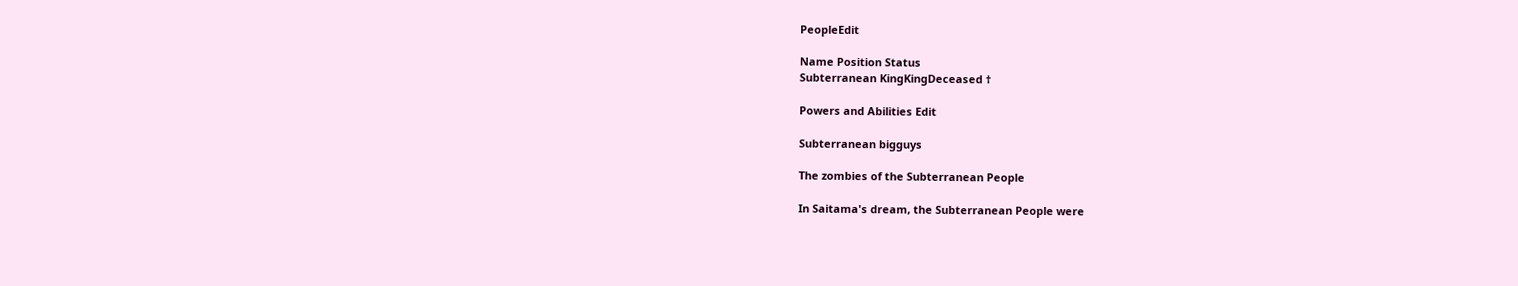PeopleEdit

Name Position Status
Subterranean KingKingDeceased †

Powers and Abilities Edit

Subterranean bigguys

The zombies of the Subterranean People

In Saitama's dream, the Subterranean People were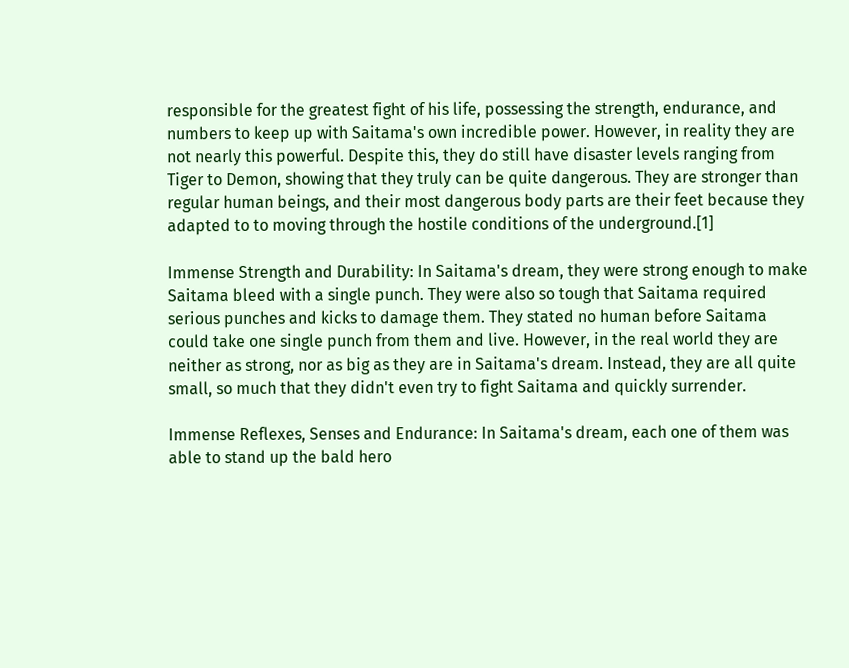responsible for the greatest fight of his life, possessing the strength, endurance, and numbers to keep up with Saitama's own incredible power. However, in reality they are not nearly this powerful. Despite this, they do still have disaster levels ranging from Tiger to Demon, showing that they truly can be quite dangerous. They are stronger than regular human beings, and their most dangerous body parts are their feet because they adapted to to moving through the hostile conditions of the underground.[1]

Immense Strength and Durability: In Saitama's dream, they were strong enough to make Saitama bleed with a single punch. They were also so tough that Saitama required serious punches and kicks to damage them. They stated no human before Saitama could take one single punch from them and live. However, in the real world they are neither as strong, nor as big as they are in Saitama's dream. Instead, they are all quite small, so much that they didn't even try to fight Saitama and quickly surrender.

Immense Reflexes, Senses and Endurance: In Saitama's dream, each one of them was able to stand up the bald hero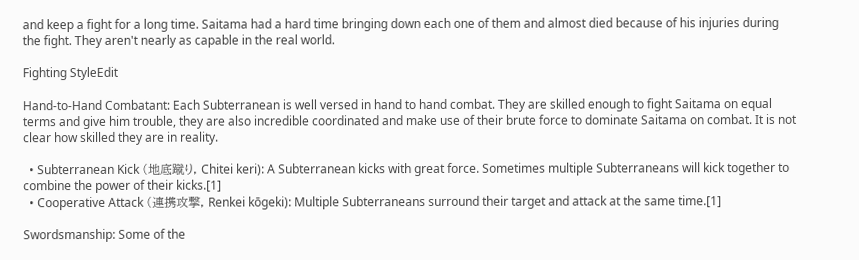and keep a fight for a long time. Saitama had a hard time bringing down each one of them and almost died because of his injuries during the fight. They aren't nearly as capable in the real world.

Fighting StyleEdit

Hand-to-Hand Combatant: Each Subterranean is well versed in hand to hand combat. They are skilled enough to fight Saitama on equal terms and give him trouble, they are also incredible coordinated and make use of their brute force to dominate Saitama on combat. It is not clear how skilled they are in reality.

  • Subterranean Kick (地底蹴り, Chitei keri): A Subterranean kicks with great force. Sometimes multiple Subterraneans will kick together to combine the power of their kicks.[1]
  • Cooperative Attack (連携攻撃, Renkei kōgeki): Multiple Subterraneans surround their target and attack at the same time.[1]

Swordsmanship: Some of the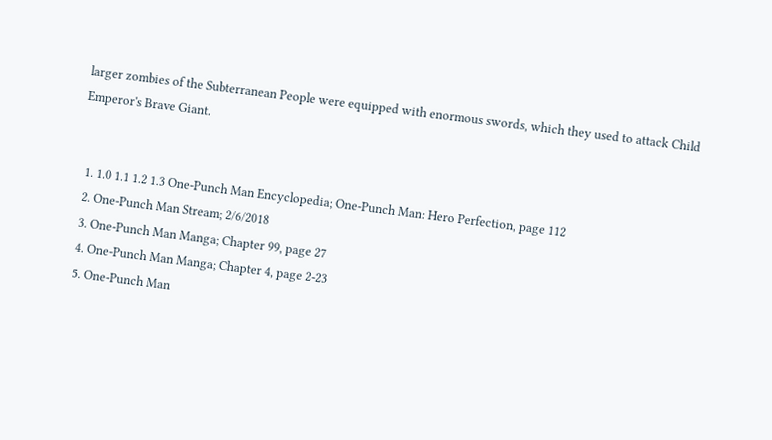larger zombies of the Subterranean People were equipped with enormous swords, which they used to attack Child Emperor's Brave Giant.


  1. 1.0 1.1 1.2 1.3 One-Punch Man Encyclopedia; One-Punch Man: Hero Perfection, page 112
  2. One-Punch Man Stream; 2/6/2018
  3. One-Punch Man Manga; Chapter 99, page 27
  4. One-Punch Man Manga; Chapter 4, page 2-23
  5. One-Punch Man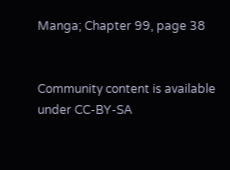Manga; Chapter 99, page 38


Community content is available under CC-BY-SA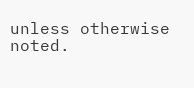unless otherwise noted.